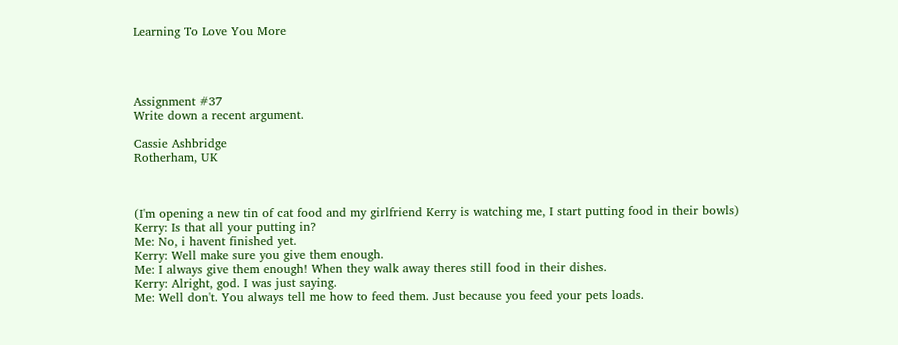Learning To Love You More




Assignment #37
Write down a recent argument.

Cassie Ashbridge
Rotherham, UK



(I'm opening a new tin of cat food and my girlfriend Kerry is watching me, I start putting food in their bowls)
Kerry: Is that all your putting in?
Me: No, i havent finished yet.
Kerry: Well make sure you give them enough.
Me: I always give them enough! When they walk away theres still food in their dishes.
Kerry: Alright, god. I was just saying.
Me: Well don't. You always tell me how to feed them. Just because you feed your pets loads.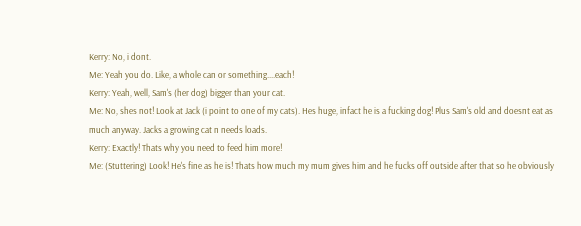Kerry: No, i dont.
Me: Yeah you do. Like, a whole can or something....each!
Kerry: Yeah, well, Sam's (her dog) bigger than your cat.
Me: No, shes not! Look at Jack (i point to one of my cats). Hes huge, infact he is a fucking dog! Plus Sam's old and doesnt eat as much anyway. Jacks a growing cat n needs loads.
Kerry: Exactly! Thats why you need to feed him more!
Me: (Stuttering) Look! He's fine as he is! Thats how much my mum gives him and he fucks off outside after that so he obviously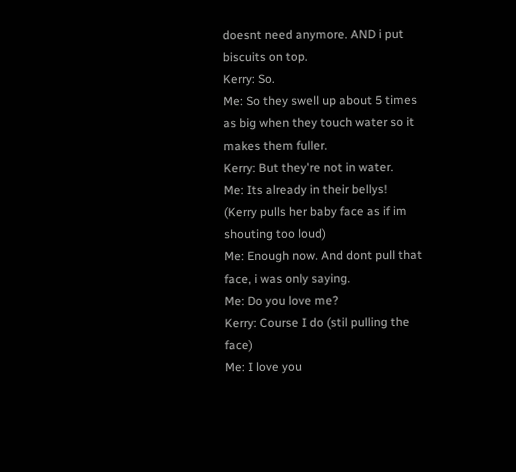doesnt need anymore. AND i put biscuits on top.
Kerry: So.
Me: So they swell up about 5 times as big when they touch water so it makes them fuller.
Kerry: But they're not in water.
Me: Its already in their bellys!
(Kerry pulls her baby face as if im shouting too loud)
Me: Enough now. And dont pull that face, i was only saying.
Me: Do you love me?
Kerry: Course I do (stil pulling the face)
Me: I love you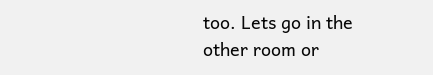too. Lets go in the other room or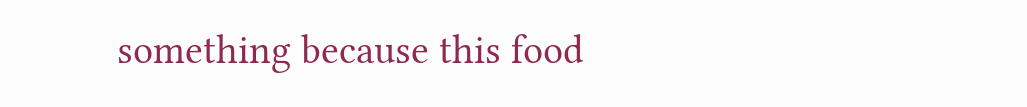something because this food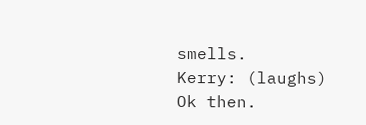smells.
Kerry: (laughs) Ok then.